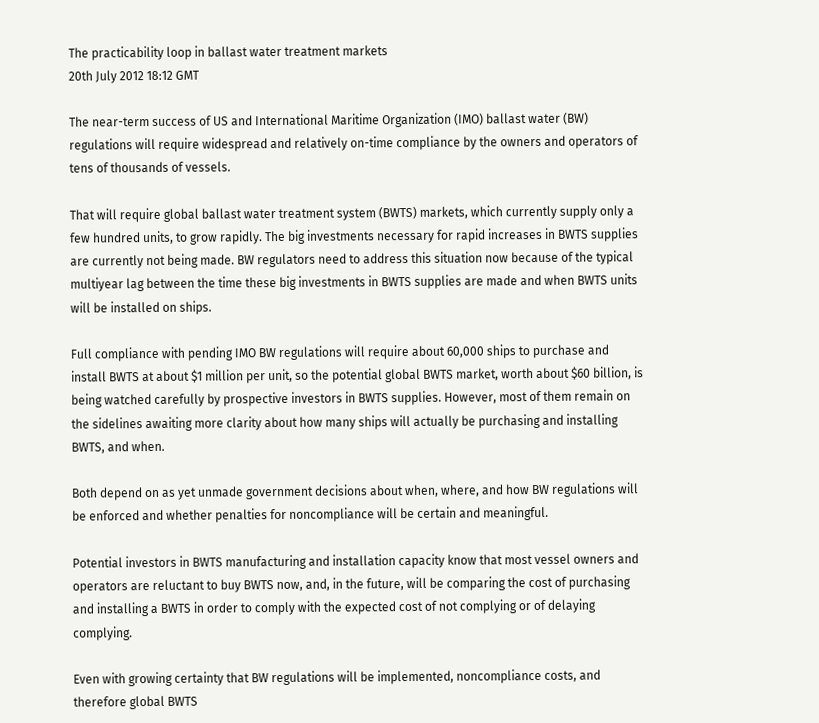The practicability loop in ballast water treatment markets
20th July 2012 18:12 GMT

The near-term success of US and International Maritime Organization (IMO) ballast water (BW) regulations will require widespread and relatively on-time compliance by the owners and operators of tens of thousands of vessels.

That will require global ballast water treatment system (BWTS) markets, which currently supply only a few hundred units, to grow rapidly. The big investments necessary for rapid increases in BWTS supplies are currently not being made. BW regulators need to address this situation now because of the typical multiyear lag between the time these big investments in BWTS supplies are made and when BWTS units will be installed on ships.

Full compliance with pending IMO BW regulations will require about 60,000 ships to purchase and install BWTS at about $1 million per unit, so the potential global BWTS market, worth about $60 billion, is being watched carefully by prospective investors in BWTS supplies. However, most of them remain on the sidelines awaiting more clarity about how many ships will actually be purchasing and installing BWTS, and when.

Both depend on as yet unmade government decisions about when, where, and how BW regulations will be enforced and whether penalties for noncompliance will be certain and meaningful.

Potential investors in BWTS manufacturing and installation capacity know that most vessel owners and operators are reluctant to buy BWTS now, and, in the future, will be comparing the cost of purchasing and installing a BWTS in order to comply with the expected cost of not complying or of delaying complying.

Even with growing certainty that BW regulations will be implemented, noncompliance costs, and therefore global BWTS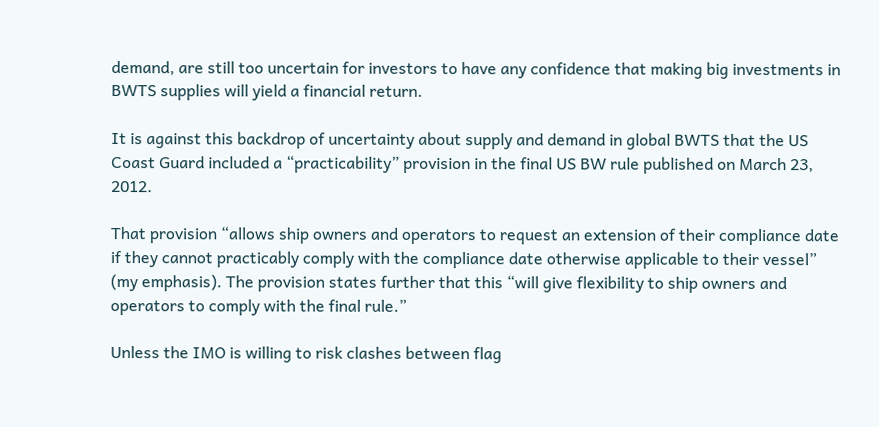demand, are still too uncertain for investors to have any confidence that making big investments in BWTS supplies will yield a financial return.

It is against this backdrop of uncertainty about supply and demand in global BWTS that the US Coast Guard included a “practicability” provision in the final US BW rule published on March 23, 2012.

That provision “allows ship owners and operators to request an extension of their compliance date if they cannot practicably comply with the compliance date otherwise applicable to their vessel” (my emphasis). The provision states further that this “will give flexibility to ship owners and operators to comply with the final rule.”

Unless the IMO is willing to risk clashes between flag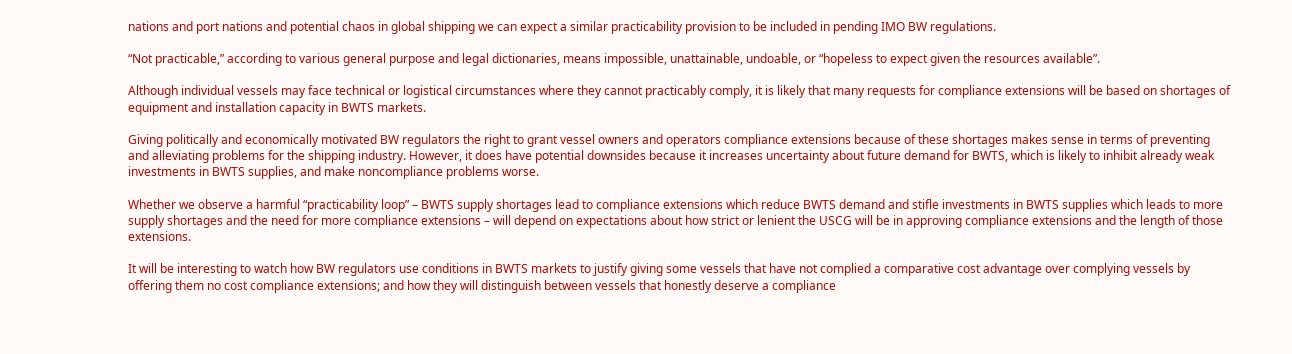nations and port nations and potential chaos in global shipping we can expect a similar practicability provision to be included in pending IMO BW regulations.

“Not practicable,” according to various general purpose and legal dictionaries, means impossible, unattainable, undoable, or “hopeless to expect given the resources available”.

Although individual vessels may face technical or logistical circumstances where they cannot practicably comply, it is likely that many requests for compliance extensions will be based on shortages of equipment and installation capacity in BWTS markets.

Giving politically and economically motivated BW regulators the right to grant vessel owners and operators compliance extensions because of these shortages makes sense in terms of preventing and alleviating problems for the shipping industry. However, it does have potential downsides because it increases uncertainty about future demand for BWTS, which is likely to inhibit already weak investments in BWTS supplies, and make noncompliance problems worse.

Whether we observe a harmful “practicability loop” – BWTS supply shortages lead to compliance extensions which reduce BWTS demand and stifle investments in BWTS supplies which leads to more supply shortages and the need for more compliance extensions – will depend on expectations about how strict or lenient the USCG will be in approving compliance extensions and the length of those extensions.

It will be interesting to watch how BW regulators use conditions in BWTS markets to justify giving some vessels that have not complied a comparative cost advantage over complying vessels by offering them no cost compliance extensions; and how they will distinguish between vessels that honestly deserve a compliance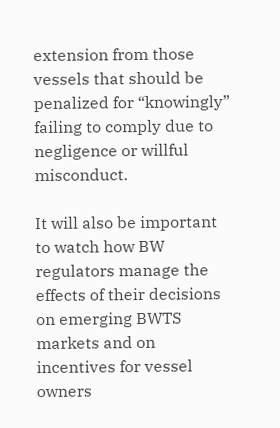extension from those vessels that should be penalized for “knowingly” failing to comply due to negligence or willful misconduct.

It will also be important to watch how BW regulators manage the effects of their decisions on emerging BWTS markets and on incentives for vessel owners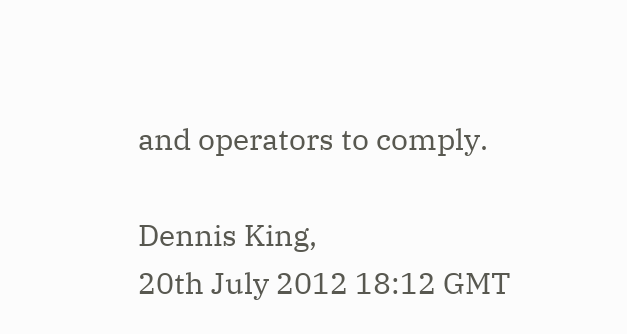and operators to comply.

Dennis King,
20th July 2012 18:12 GMT